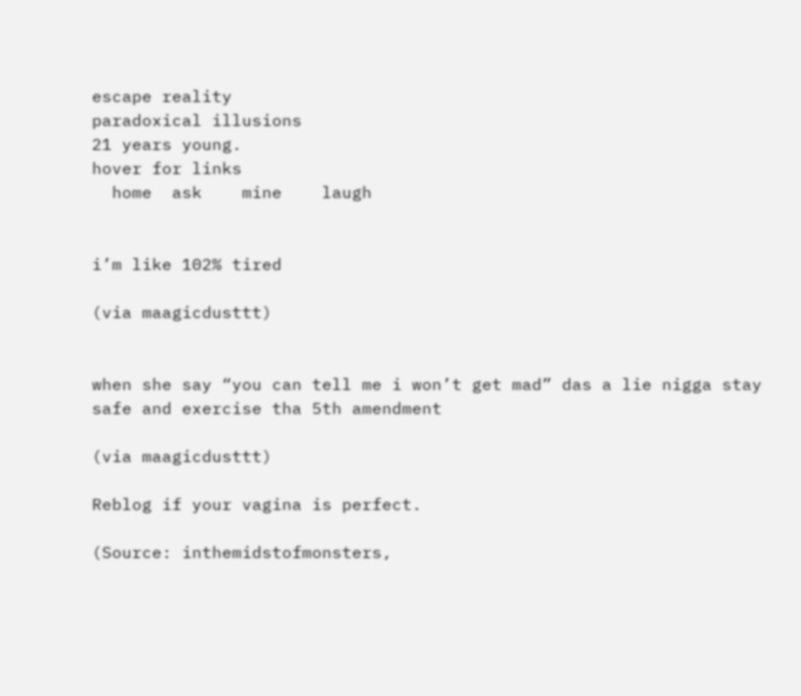escape reality
paradoxical illusions
21 years young.
hover for links
  home  ask    mine    laugh


i’m like 102% tired

(via maagicdusttt)


when she say “you can tell me i won’t get mad” das a lie nigga stay safe and exercise tha 5th amendment

(via maagicdusttt)

Reblog if your vagina is perfect.

(Source: inthemidstofmonsters,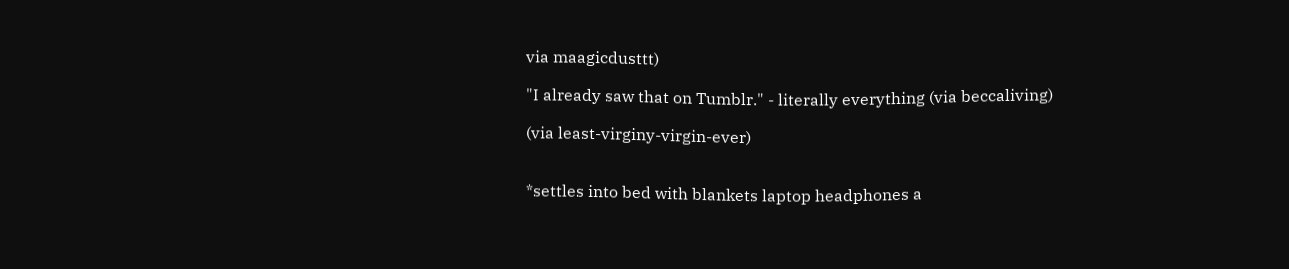via maagicdusttt)

"I already saw that on Tumblr." - literally everything (via beccaliving)

(via least-virginy-virgin-ever)


*settles into bed with blankets laptop headphones a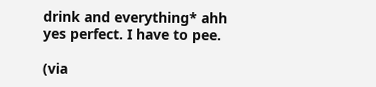drink and everything* ahh yes perfect. I have to pee.

(via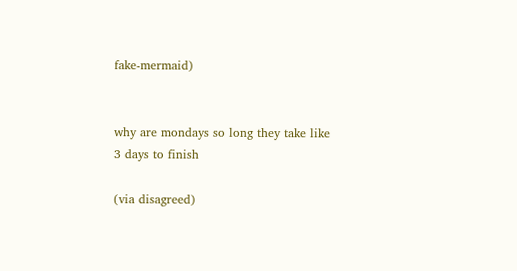fake-mermaid)


why are mondays so long they take like 3 days to finish

(via disagreed)